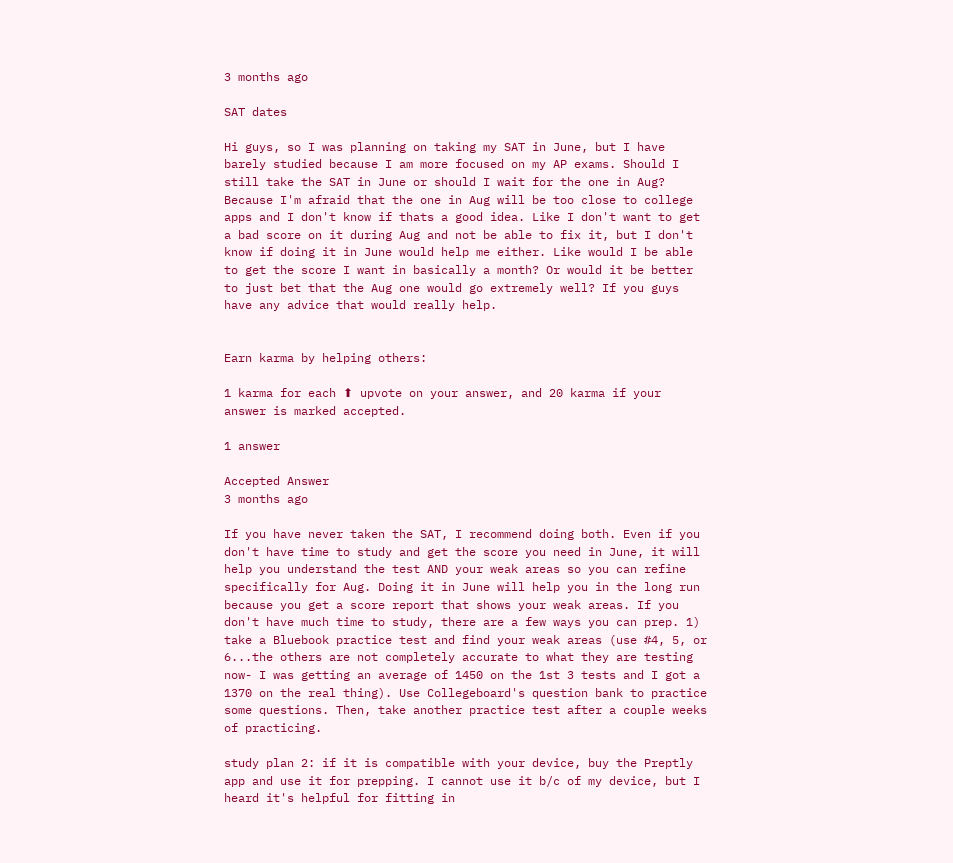3 months ago

SAT dates

Hi guys, so I was planning on taking my SAT in June, but I have barely studied because I am more focused on my AP exams. Should I still take the SAT in June or should I wait for the one in Aug? Because I'm afraid that the one in Aug will be too close to college apps and I don't know if thats a good idea. Like I don't want to get a bad score on it during Aug and not be able to fix it, but I don't know if doing it in June would help me either. Like would I be able to get the score I want in basically a month? Or would it be better to just bet that the Aug one would go extremely well? If you guys have any advice that would really help.


Earn karma by helping others:

1 karma for each ⬆ upvote on your answer, and 20 karma if your answer is marked accepted.

1 answer

Accepted Answer
3 months ago

If you have never taken the SAT, I recommend doing both. Even if you don't have time to study and get the score you need in June, it will help you understand the test AND your weak areas so you can refine specifically for Aug. Doing it in June will help you in the long run because you get a score report that shows your weak areas. If you don't have much time to study, there are a few ways you can prep. 1) take a Bluebook practice test and find your weak areas (use #4, 5, or 6...the others are not completely accurate to what they are testing now- I was getting an average of 1450 on the 1st 3 tests and I got a 1370 on the real thing). Use Collegeboard's question bank to practice some questions. Then, take another practice test after a couple weeks of practicing.

study plan 2: if it is compatible with your device, buy the Preptly app and use it for prepping. I cannot use it b/c of my device, but I heard it's helpful for fitting in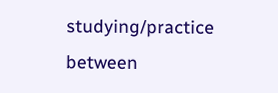studying/practice between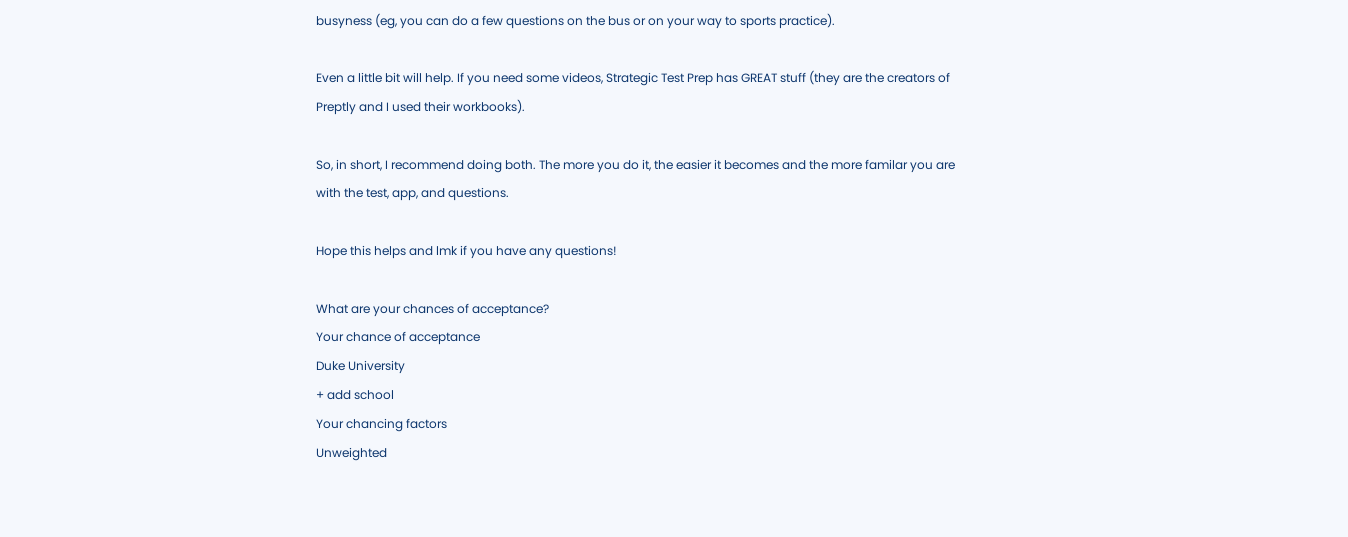busyness (eg, you can do a few questions on the bus or on your way to sports practice).

Even a little bit will help. If you need some videos, Strategic Test Prep has GREAT stuff (they are the creators of Preptly and I used their workbooks).

So, in short, I recommend doing both. The more you do it, the easier it becomes and the more familar you are with the test, app, and questions.

Hope this helps and lmk if you have any questions!

What are your chances of acceptance?
Your chance of acceptance
Duke University
+ add school
Your chancing factors
Unweighted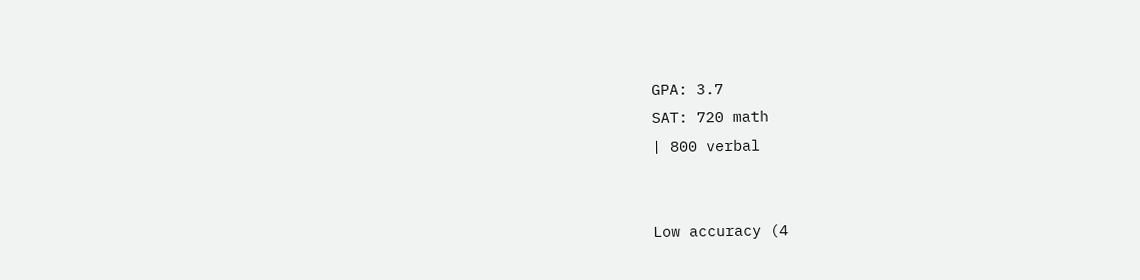GPA: 3.7
SAT: 720 math
| 800 verbal


Low accuracy (4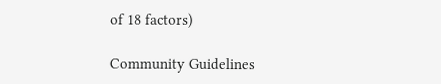of 18 factors)

Community Guidelines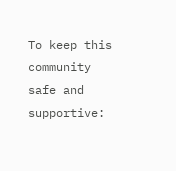To keep this community safe and supportive: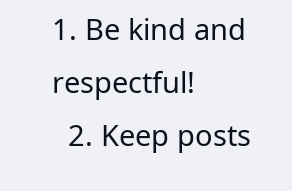1. Be kind and respectful!
  2. Keep posts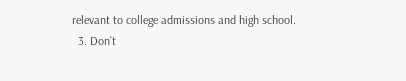relevant to college admissions and high school.
  3. Don’t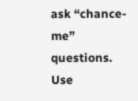ask “chance-me” questions. Use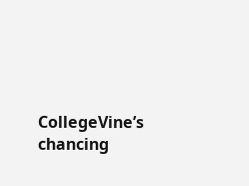CollegeVine’s chancing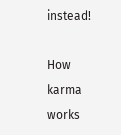instead!

How karma works